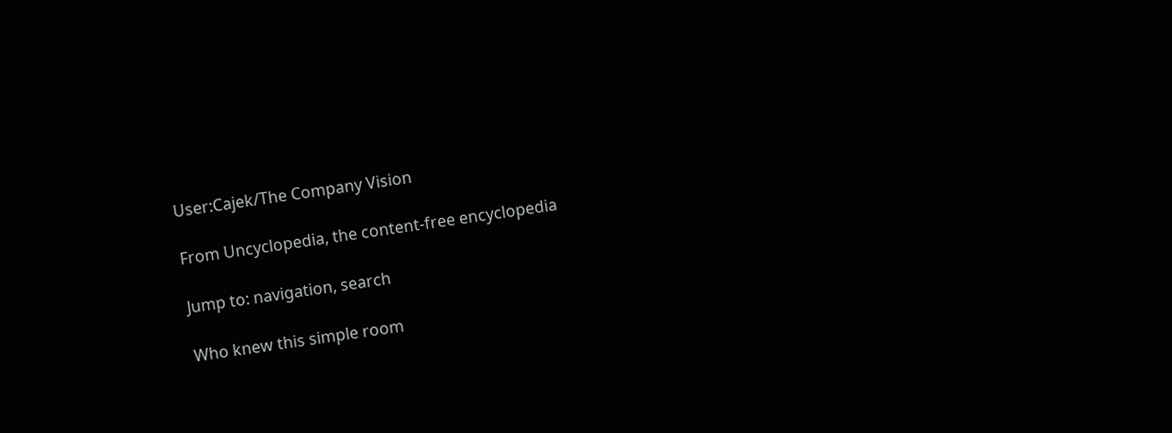User:Cajek/The Company Vision

From Uncyclopedia, the content-free encyclopedia

Jump to: navigation, search

Who knew this simple room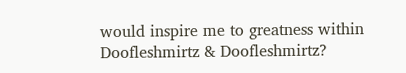would inspire me to greatness within Doofleshmirtz & Doofleshmirtz?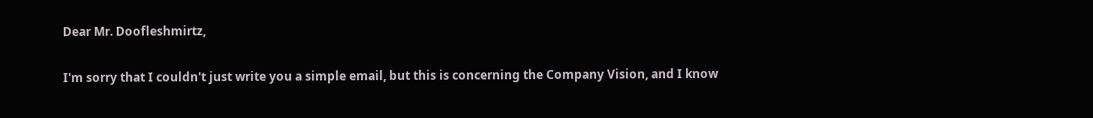Dear Mr. Doofleshmirtz,

I'm sorry that I couldn't just write you a simple email, but this is concerning the Company Vision, and I know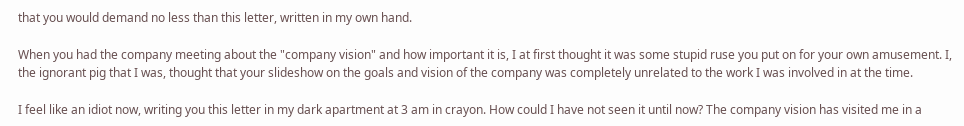that you would demand no less than this letter, written in my own hand.

When you had the company meeting about the "company vision" and how important it is, I at first thought it was some stupid ruse you put on for your own amusement. I, the ignorant pig that I was, thought that your slideshow on the goals and vision of the company was completely unrelated to the work I was involved in at the time.

I feel like an idiot now, writing you this letter in my dark apartment at 3 am in crayon. How could I have not seen it until now? The company vision has visited me in a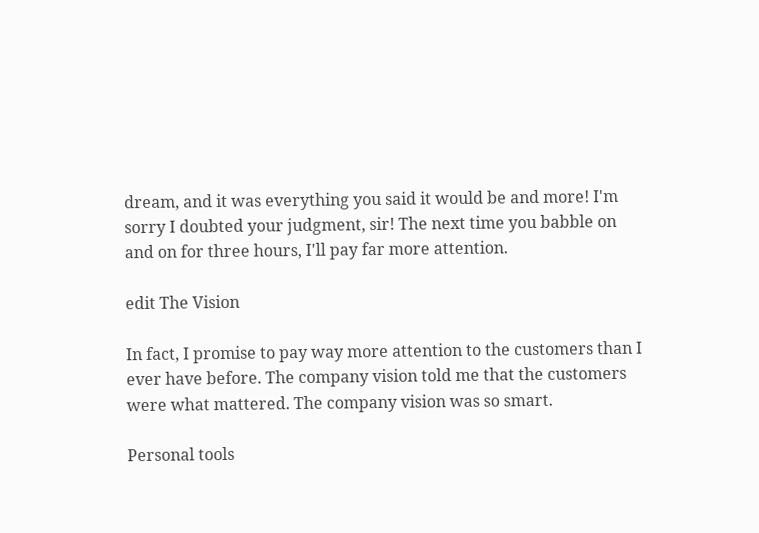dream, and it was everything you said it would be and more! I'm sorry I doubted your judgment, sir! The next time you babble on and on for three hours, I'll pay far more attention.

edit The Vision

In fact, I promise to pay way more attention to the customers than I ever have before. The company vision told me that the customers were what mattered. The company vision was so smart.

Personal tools